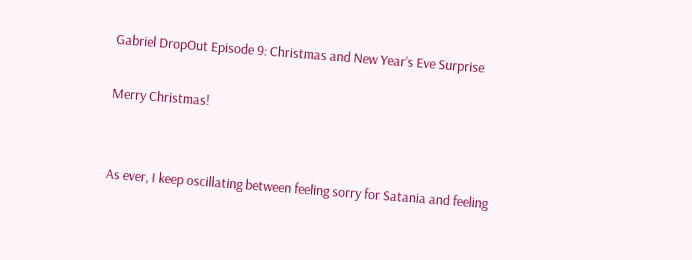Gabriel DropOut Episode 9: Christmas and New Year’s Eve Surprise

Merry Christmas!


As ever, I keep oscillating between feeling sorry for Satania and feeling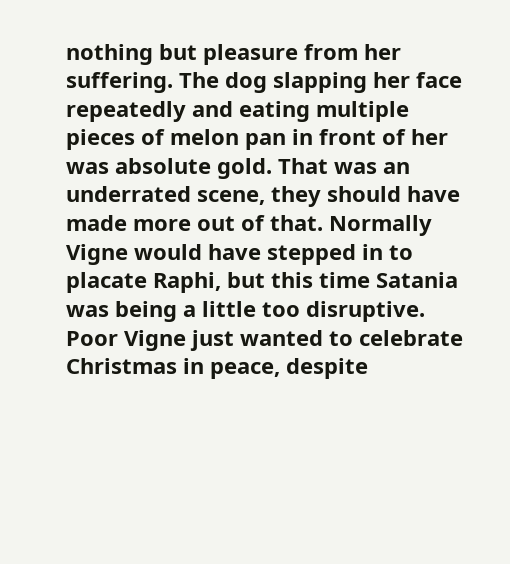nothing but pleasure from her suffering. The dog slapping her face repeatedly and eating multiple pieces of melon pan in front of her was absolute gold. That was an underrated scene, they should have made more out of that. Normally Vigne would have stepped in to placate Raphi, but this time Satania was being a little too disruptive. Poor Vigne just wanted to celebrate Christmas in peace, despite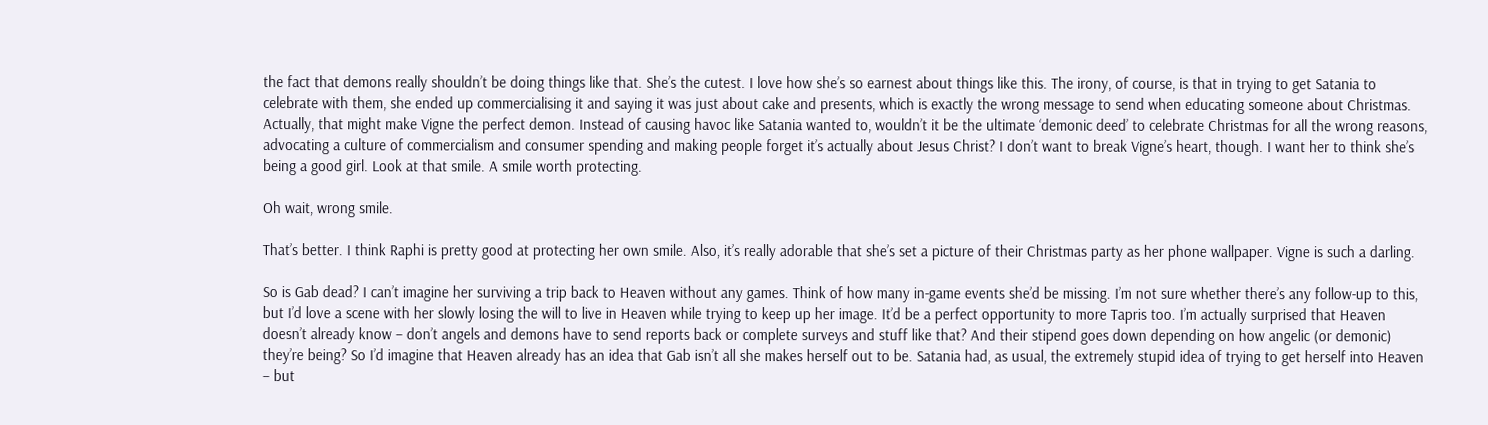the fact that demons really shouldn’t be doing things like that. She’s the cutest. I love how she’s so earnest about things like this. The irony, of course, is that in trying to get Satania to celebrate with them, she ended up commercialising it and saying it was just about cake and presents, which is exactly the wrong message to send when educating someone about Christmas. Actually, that might make Vigne the perfect demon. Instead of causing havoc like Satania wanted to, wouldn’t it be the ultimate ‘demonic deed’ to celebrate Christmas for all the wrong reasons, advocating a culture of commercialism and consumer spending and making people forget it’s actually about Jesus Christ? I don’t want to break Vigne’s heart, though. I want her to think she’s being a good girl. Look at that smile. A smile worth protecting.

Oh wait, wrong smile.

That’s better. I think Raphi is pretty good at protecting her own smile. Also, it’s really adorable that she’s set a picture of their Christmas party as her phone wallpaper. Vigne is such a darling.

So is Gab dead? I can’t imagine her surviving a trip back to Heaven without any games. Think of how many in-game events she’d be missing. I’m not sure whether there’s any follow-up to this, but I’d love a scene with her slowly losing the will to live in Heaven while trying to keep up her image. It’d be a perfect opportunity to more Tapris too. I’m actually surprised that Heaven doesn’t already know – don’t angels and demons have to send reports back or complete surveys and stuff like that? And their stipend goes down depending on how angelic (or demonic) they’re being? So I’d imagine that Heaven already has an idea that Gab isn’t all she makes herself out to be. Satania had, as usual, the extremely stupid idea of trying to get herself into Heaven – but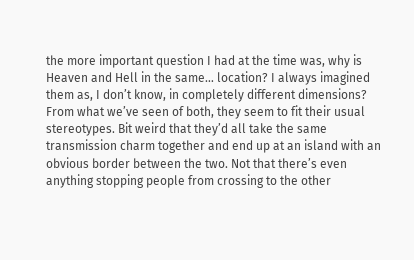the more important question I had at the time was, why is Heaven and Hell in the same… location? I always imagined them as, I don’t know, in completely different dimensions? From what we’ve seen of both, they seem to fit their usual stereotypes. Bit weird that they’d all take the same transmission charm together and end up at an island with an obvious border between the two. Not that there’s even anything stopping people from crossing to the other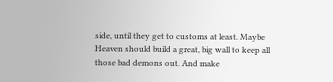side, until they get to customs at least. Maybe Heaven should build a great, big wall to keep all those bad demons out. And make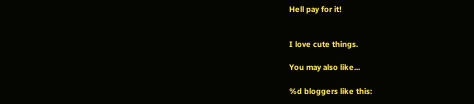Hell pay for it!


I love cute things.

You may also like...

%d bloggers like this: